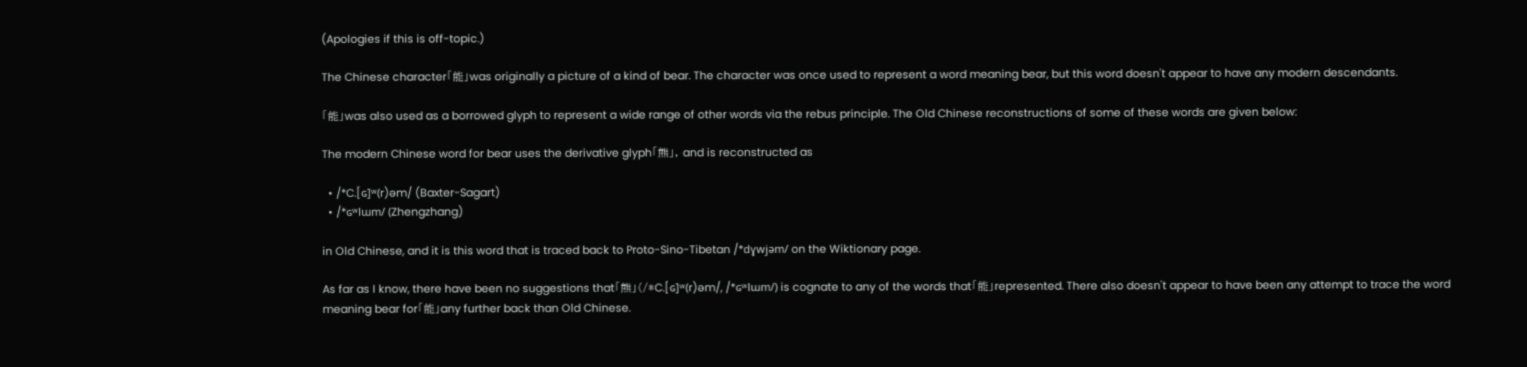(Apologies if this is off-topic.)

The Chinese character「能」was originally a picture of a kind of bear. The character was once used to represent a word meaning bear, but this word doesn't appear to have any modern descendants.

「能」was also used as a borrowed glyph to represent a wide range of other words via the rebus principle. The Old Chinese reconstructions of some of these words are given below:

The modern Chinese word for bear uses the derivative glyph「熊」, and is reconstructed as

  • /*C.[ɢ]ʷ(r)əm/ (Baxter-Sagart)
  • /*ɢʷlɯm/ (Zhengzhang)

in Old Chinese, and it is this word that is traced back to Proto-Sino-Tibetan /*dɣwjəm/ on the Wiktionary page.

As far as I know, there have been no suggestions that「熊」(/*C.[ɢ]ʷ(r)əm/, /*ɢʷlɯm/) is cognate to any of the words that「能」represented. There also doesn't appear to have been any attempt to trace the word meaning bear for「能」any further back than Old Chinese.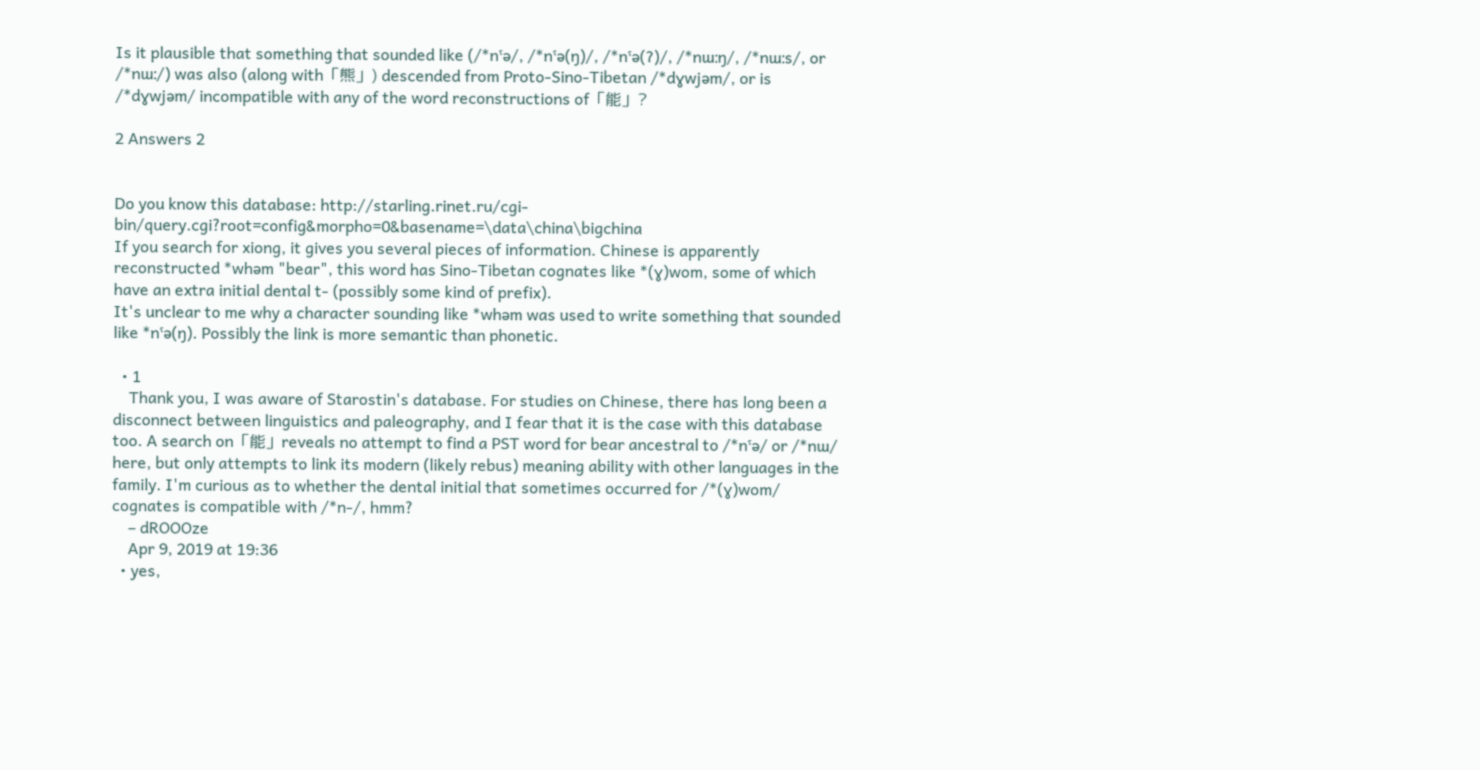Is it plausible that something that sounded like (/*nˤə/, /*nˤə(ŋ)/, /*nˤə(ʔ)/, /*nɯːŋ/, /*nɯːs/, or /*nɯː/) was also (along with「熊」) descended from Proto-Sino-Tibetan /*dɣwjəm/, or is /*dɣwjəm/ incompatible with any of the word reconstructions of「能」?

2 Answers 2


Do you know this database: http://starling.rinet.ru/cgi-bin/query.cgi?root=config&morpho=0&basename=\data\china\bigchina
If you search for xiong, it gives you several pieces of information. Chinese is apparently reconstructed *whǝm "bear", this word has Sino-Tibetan cognates like *(ɣ)wom, some of which have an extra initial dental t- (possibly some kind of prefix).
It's unclear to me why a character sounding like *whǝm was used to write something that sounded like *nˤə(ŋ). Possibly the link is more semantic than phonetic.

  • 1
    Thank you, I was aware of Starostin's database. For studies on Chinese, there has long been a disconnect between linguistics and paleography, and I fear that it is the case with this database too. A search on「能」reveals no attempt to find a PST word for bear ancestral to /*nˤə/ or /*nɯ/ here, but only attempts to link its modern (likely rebus) meaning ability with other languages in the family. I'm curious as to whether the dental initial that sometimes occurred for /*(ɣ)wom/ cognates is compatible with /*n-/, hmm?
    – dROOOze
    Apr 9, 2019 at 19:36
  • yes,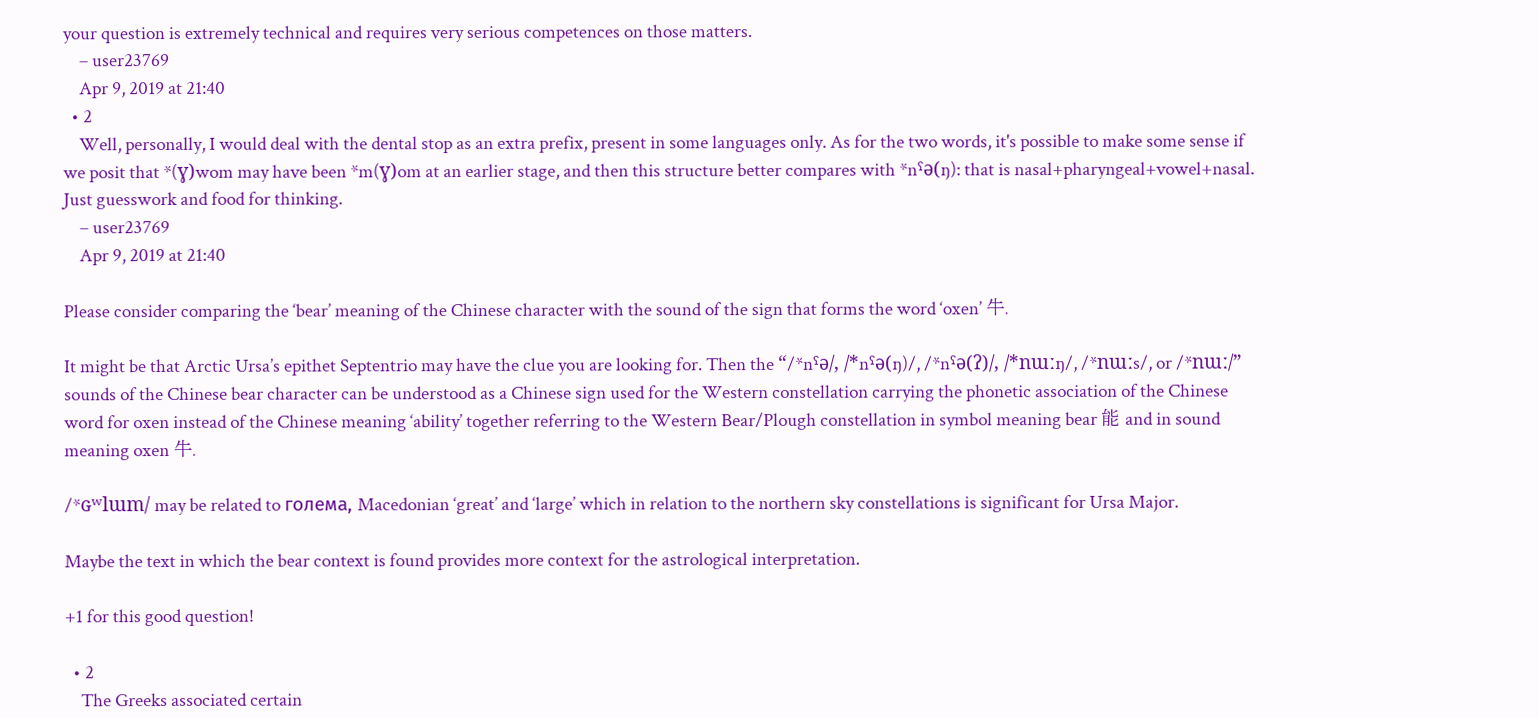your question is extremely technical and requires very serious competences on those matters.
    – user23769
    Apr 9, 2019 at 21:40
  • 2
    Well, personally, I would deal with the dental stop as an extra prefix, present in some languages only. As for the two words, it's possible to make some sense if we posit that *(ɣ)wom may have been *m(ɣ)om at an earlier stage, and then this structure better compares with *nˤə(ŋ): that is nasal+pharyngeal+vowel+nasal. Just guesswork and food for thinking.
    – user23769
    Apr 9, 2019 at 21:40

Please consider comparing the ‘bear’ meaning of the Chinese character with the sound of the sign that forms the word ‘oxen’ 牛.

It might be that Arctic Ursa’s epithet Septentrio may have the clue you are looking for. Then the “/*nˤə/, /*nˤə(ŋ)/, /*nˤə(ʔ)/, /*nɯːŋ/, /*nɯːs/, or /*nɯː/” sounds of the Chinese bear character can be understood as a Chinese sign used for the Western constellation carrying the phonetic association of the Chinese word for oxen instead of the Chinese meaning ‘ability’ together referring to the Western Bear/Plough constellation in symbol meaning bear 能 and in sound meaning oxen 牛.

/*ɢʷlɯm/ may be related to голема, Macedonian ‘great’ and ‘large’ which in relation to the northern sky constellations is significant for Ursa Major.

Maybe the text in which the bear context is found provides more context for the astrological interpretation.

+1 for this good question!

  • 2
    The Greeks associated certain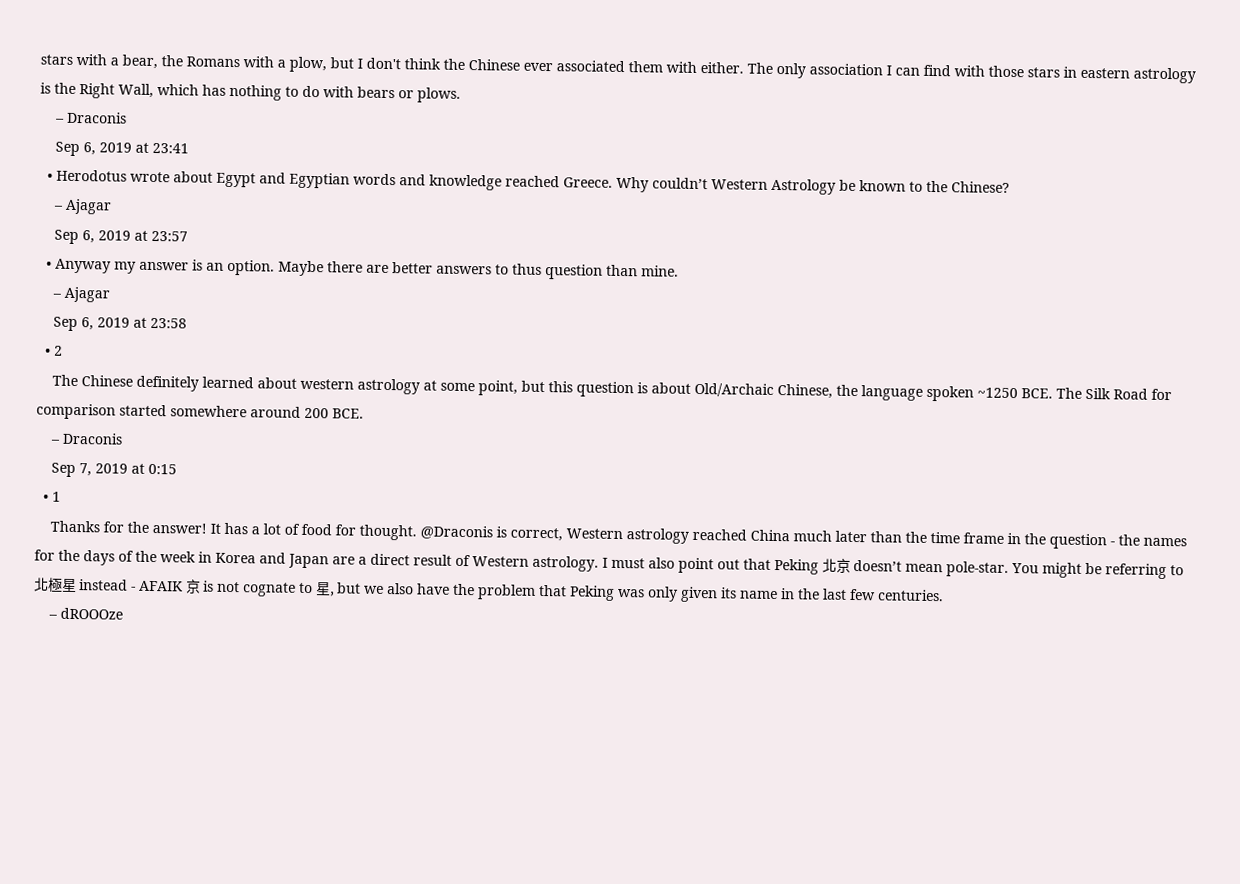stars with a bear, the Romans with a plow, but I don't think the Chinese ever associated them with either. The only association I can find with those stars in eastern astrology is the Right Wall, which has nothing to do with bears or plows.
    – Draconis
    Sep 6, 2019 at 23:41
  • Herodotus wrote about Egypt and Egyptian words and knowledge reached Greece. Why couldn’t Western Astrology be known to the Chinese?
    – Ajagar
    Sep 6, 2019 at 23:57
  • Anyway my answer is an option. Maybe there are better answers to thus question than mine.
    – Ajagar
    Sep 6, 2019 at 23:58
  • 2
    The Chinese definitely learned about western astrology at some point, but this question is about Old/Archaic Chinese, the language spoken ~1250 BCE. The Silk Road for comparison started somewhere around 200 BCE.
    – Draconis
    Sep 7, 2019 at 0:15
  • 1
    Thanks for the answer! It has a lot of food for thought. @Draconis is correct, Western astrology reached China much later than the time frame in the question - the names for the days of the week in Korea and Japan are a direct result of Western astrology. I must also point out that Peking 北京 doesn’t mean pole-star. You might be referring to 北極星 instead - AFAIK 京 is not cognate to 星, but we also have the problem that Peking was only given its name in the last few centuries.
    – dROOOze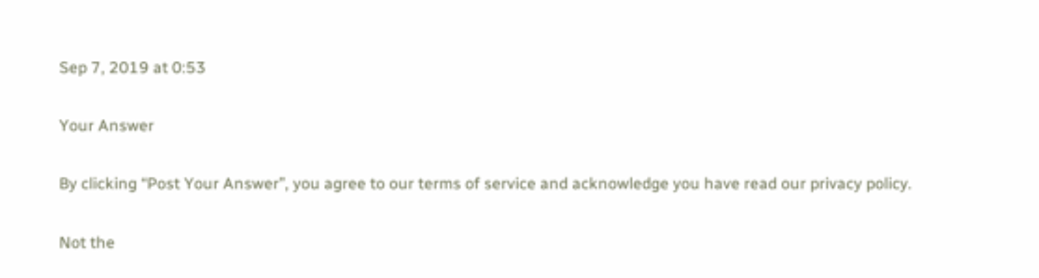Sep 7, 2019 at 0:53

Your Answer

By clicking “Post Your Answer”, you agree to our terms of service and acknowledge you have read our privacy policy.

Not the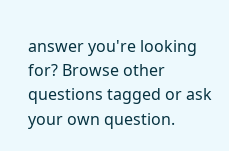answer you're looking for? Browse other questions tagged or ask your own question.